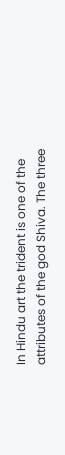In Hindu art the trident is one of the attributes of the god Shiva. The three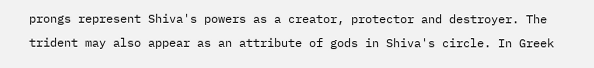prongs represent Shiva's powers as a creator, protector and destroyer. The trident may also appear as an attribute of gods in Shiva's circle. In Greek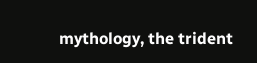mythology, the trident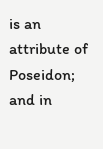is an attribute of Poseidon; and in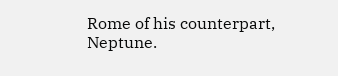Rome of his counterpart, Neptune.